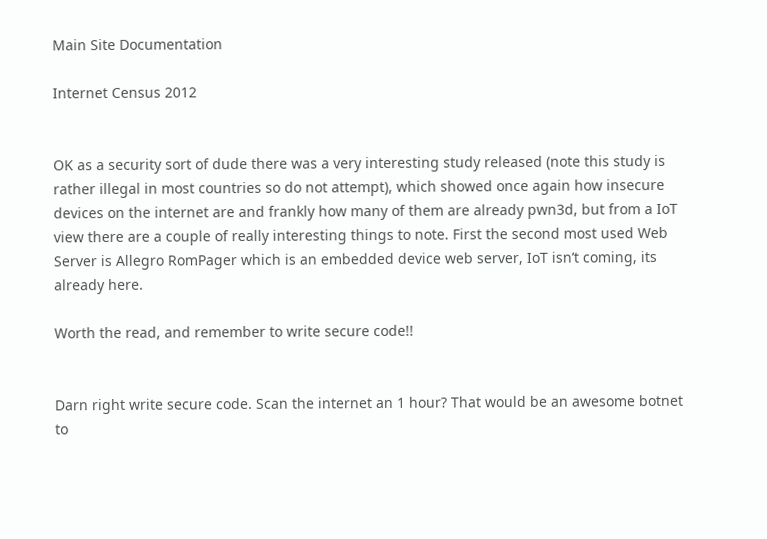Main Site Documentation

Internet Census 2012


OK as a security sort of dude there was a very interesting study released (note this study is rather illegal in most countries so do not attempt), which showed once again how insecure devices on the internet are and frankly how many of them are already pwn3d, but from a IoT view there are a couple of really interesting things to note. First the second most used Web Server is Allegro RomPager which is an embedded device web server, IoT isn’t coming, its already here.

Worth the read, and remember to write secure code!!


Darn right write secure code. Scan the internet an 1 hour? That would be an awesome botnet to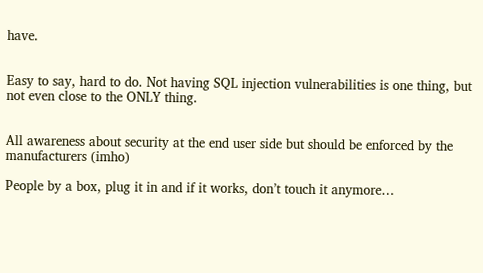have.


Easy to say, hard to do. Not having SQL injection vulnerabilities is one thing, but not even close to the ONLY thing.


All awareness about security at the end user side but should be enforced by the manufacturers (imho)

People by a box, plug it in and if it works, don’t touch it anymore…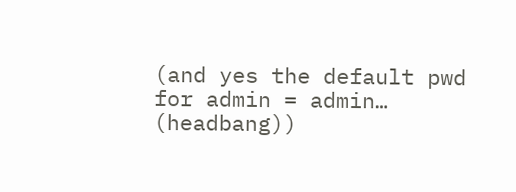(and yes the default pwd for admin = admin… (headbang))